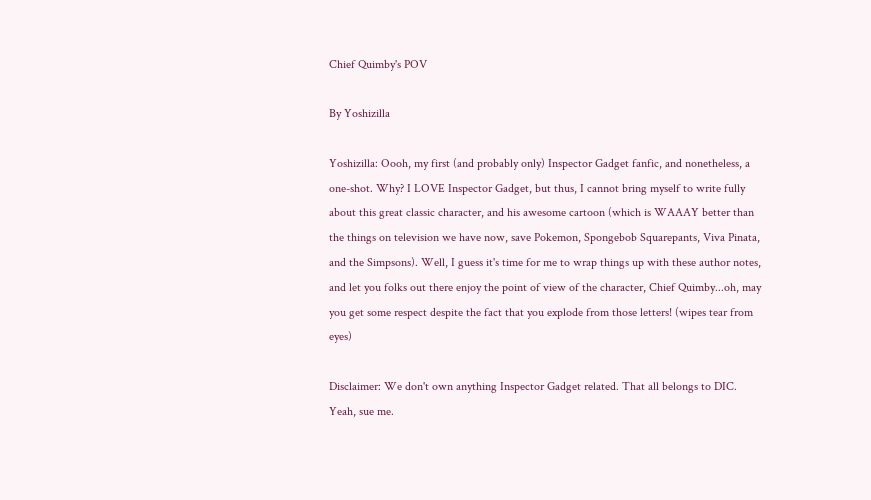Chief Quimby's POV

By Yoshizilla

Yoshizilla: Oooh, my first (and probably only) Inspector Gadget fanfic, and nonetheless, a one-shot. Why? I LOVE Inspector Gadget, but thus, I cannot bring myself to write fully about this great classic character, and his awesome cartoon (which is WAAAY better than the things on television we have now, save Pokemon, Spongebob Squarepants, Viva Pinata, and the Simpsons). Well, I guess it's time for me to wrap things up with these author notes, and let you folks out there enjoy the point of view of the character, Chief Quimby...oh, may you get some respect despite the fact that you explode from those letters! (wipes tear from eyes)

Disclaimer: We don't own anything Inspector Gadget related. That all belongs to DIC. Yeah, sue me.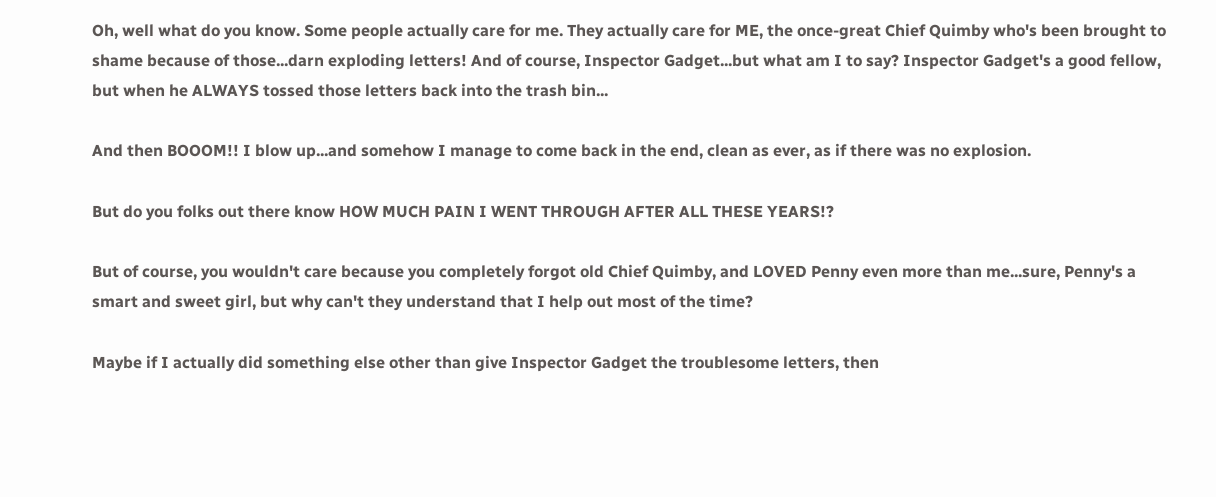Oh, well what do you know. Some people actually care for me. They actually care for ME, the once-great Chief Quimby who's been brought to shame because of those...darn exploding letters! And of course, Inspector Gadget...but what am I to say? Inspector Gadget's a good fellow, but when he ALWAYS tossed those letters back into the trash bin...

And then BOOOM!! I blow up...and somehow I manage to come back in the end, clean as ever, as if there was no explosion.

But do you folks out there know HOW MUCH PAIN I WENT THROUGH AFTER ALL THESE YEARS!?

But of course, you wouldn't care because you completely forgot old Chief Quimby, and LOVED Penny even more than me...sure, Penny's a smart and sweet girl, but why can't they understand that I help out most of the time?

Maybe if I actually did something else other than give Inspector Gadget the troublesome letters, then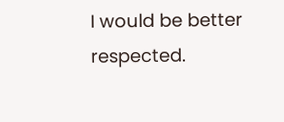I would be better respected.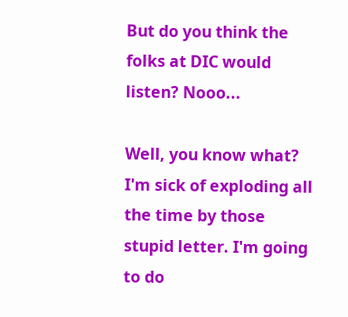But do you think the folks at DIC would listen? Nooo...

Well, you know what? I'm sick of exploding all the time by those stupid letter. I'm going to do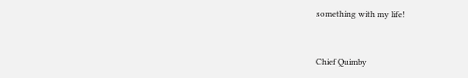something with my life!


Chief Quimby